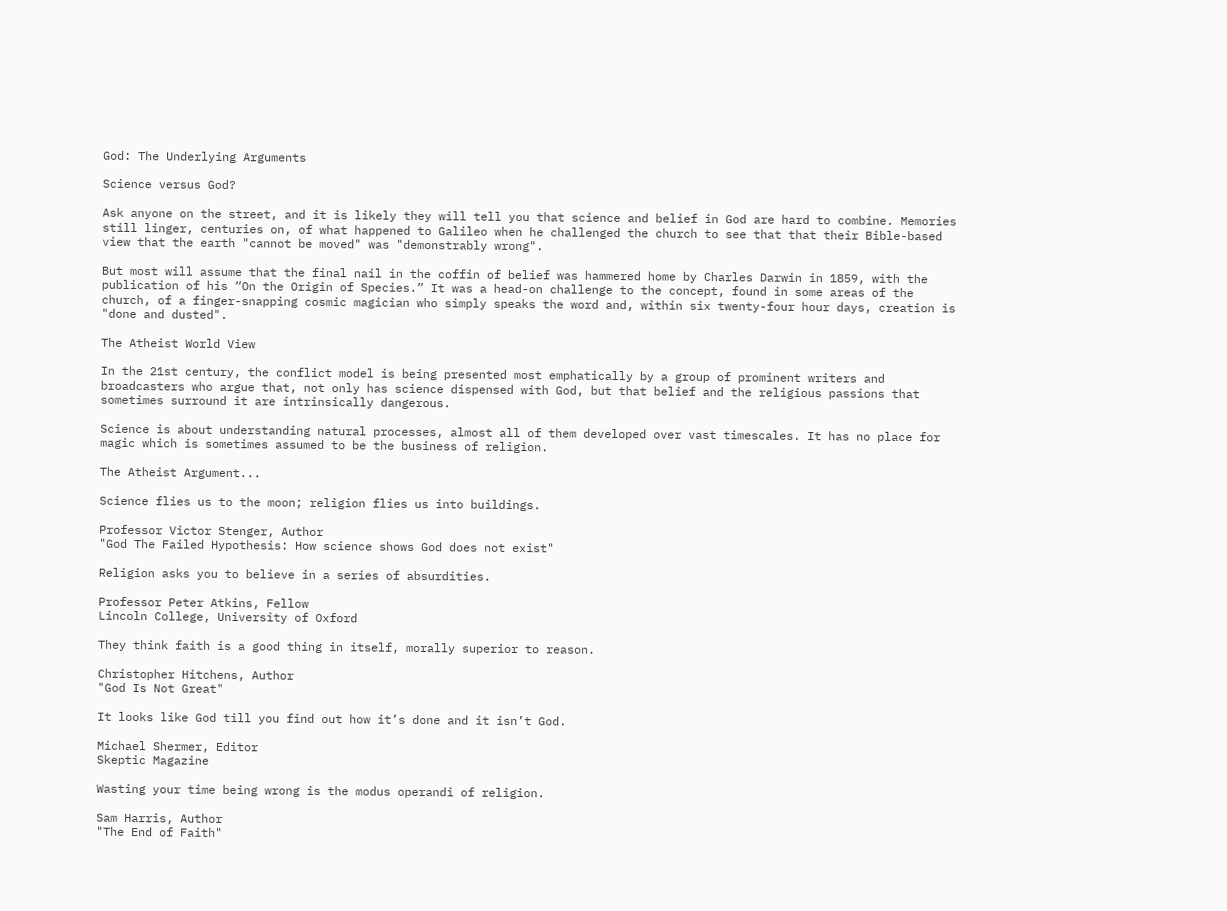God: The Underlying Arguments

Science versus God?

Ask anyone on the street, and it is likely they will tell you that science and belief in God are hard to combine. Memories still linger, centuries on, of what happened to Galileo when he challenged the church to see that that their Bible-based view that the earth "cannot be moved" was "demonstrably wrong".

But most will assume that the final nail in the coffin of belief was hammered home by Charles Darwin in 1859, with the publication of his “On the Origin of Species.” It was a head-on challenge to the concept, found in some areas of the church, of a finger-snapping cosmic magician who simply speaks the word and, within six twenty-four hour days, creation is "done and dusted".

The Atheist World View

In the 21st century, the conflict model is being presented most emphatically by a group of prominent writers and broadcasters who argue that, not only has science dispensed with God, but that belief and the religious passions that sometimes surround it are intrinsically dangerous.

Science is about understanding natural processes, almost all of them developed over vast timescales. It has no place for magic which is sometimes assumed to be the business of religion.

The Atheist Argument...

Science flies us to the moon; religion flies us into buildings.

Professor Victor Stenger, Author
"God The Failed Hypothesis: How science shows God does not exist"

Religion asks you to believe in a series of absurdities.

Professor Peter Atkins, Fellow
Lincoln College, University of Oxford

They think faith is a good thing in itself, morally superior to reason.

Christopher Hitchens, Author
"God Is Not Great"

It looks like God till you find out how it’s done and it isn’t God.

Michael Shermer, Editor
Skeptic Magazine

Wasting your time being wrong is the modus operandi of religion.

Sam Harris, Author
"The End of Faith"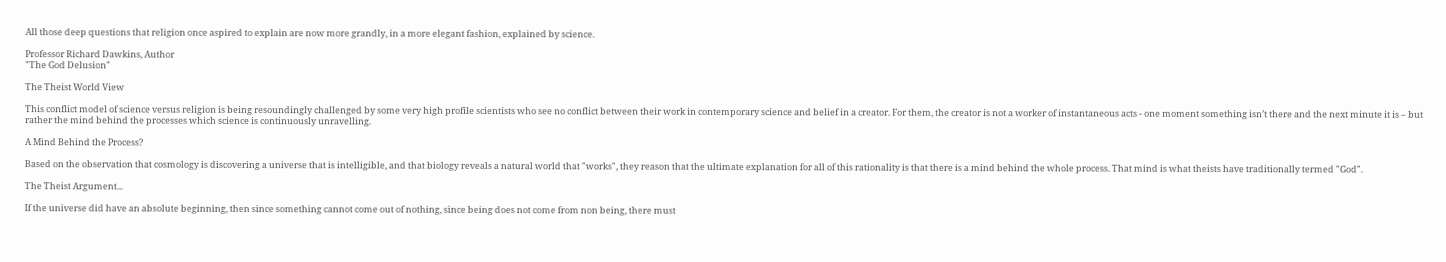All those deep questions that religion once aspired to explain are now more grandly, in a more elegant fashion, explained by science.

Professor Richard Dawkins, Author
"The God Delusion"

The Theist World View

This conflict model of science versus religion is being resoundingly challenged by some very high profile scientists who see no conflict between their work in contemporary science and belief in a creator. For them, the creator is not a worker of instantaneous acts - one moment something isn’t there and the next minute it is – but rather the mind behind the processes which science is continuously unravelling.

A Mind Behind the Process?

Based on the observation that cosmology is discovering a universe that is intelligible, and that biology reveals a natural world that "works", they reason that the ultimate explanation for all of this rationality is that there is a mind behind the whole process. That mind is what theists have traditionally termed "God".

The Theist Argument...

If the universe did have an absolute beginning, then since something cannot come out of nothing, since being does not come from non being, there must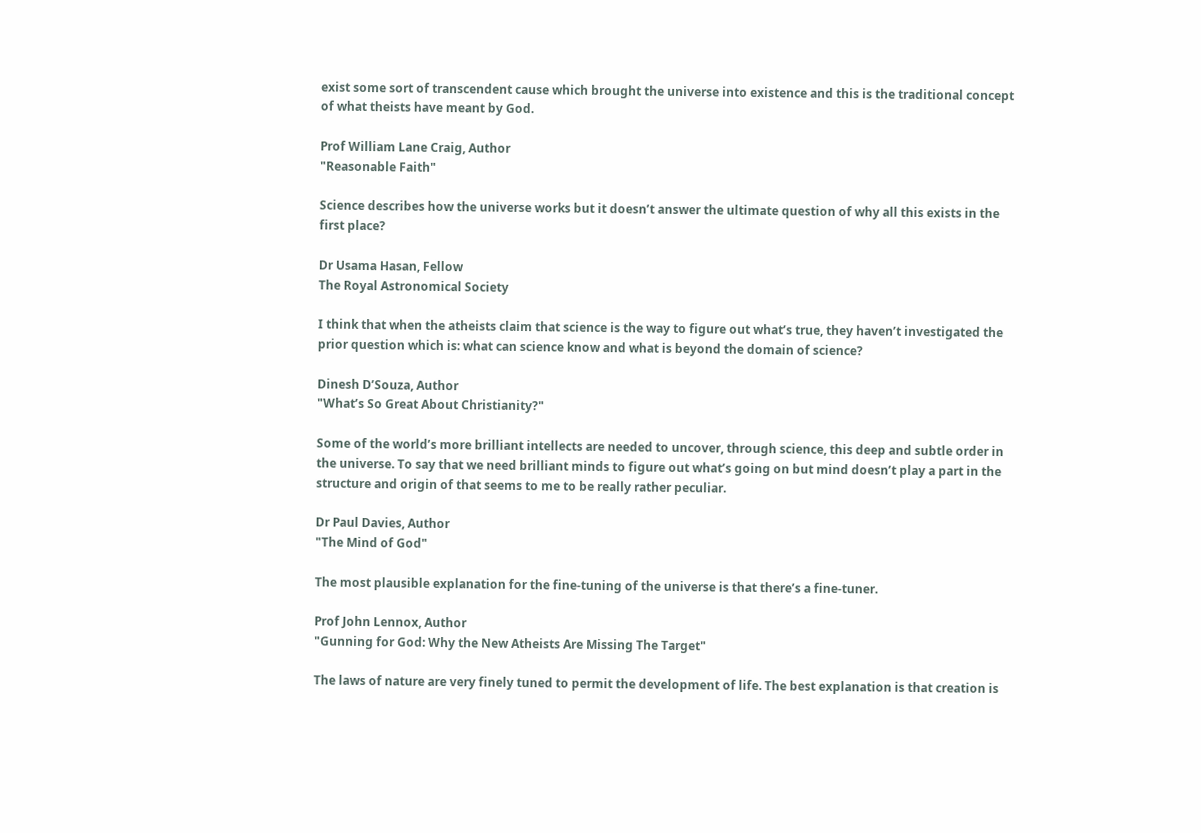exist some sort of transcendent cause which brought the universe into existence and this is the traditional concept of what theists have meant by God.

Prof William Lane Craig, Author
"Reasonable Faith"

Science describes how the universe works but it doesn’t answer the ultimate question of why all this exists in the first place?

Dr Usama Hasan, Fellow
The Royal Astronomical Society

I think that when the atheists claim that science is the way to figure out what’s true, they haven’t investigated the prior question which is: what can science know and what is beyond the domain of science?

Dinesh D’Souza, Author
"What’s So Great About Christianity?"

Some of the world’s more brilliant intellects are needed to uncover, through science, this deep and subtle order in the universe. To say that we need brilliant minds to figure out what’s going on but mind doesn’t play a part in the structure and origin of that seems to me to be really rather peculiar.

Dr Paul Davies, Author
"The Mind of God"

The most plausible explanation for the fine-tuning of the universe is that there’s a fine-tuner.

Prof John Lennox, Author
"Gunning for God: Why the New Atheists Are Missing The Target"

The laws of nature are very finely tuned to permit the development of life. The best explanation is that creation is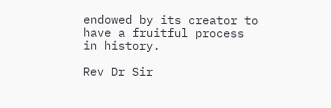endowed by its creator to have a fruitful process in history.

Rev Dr Sir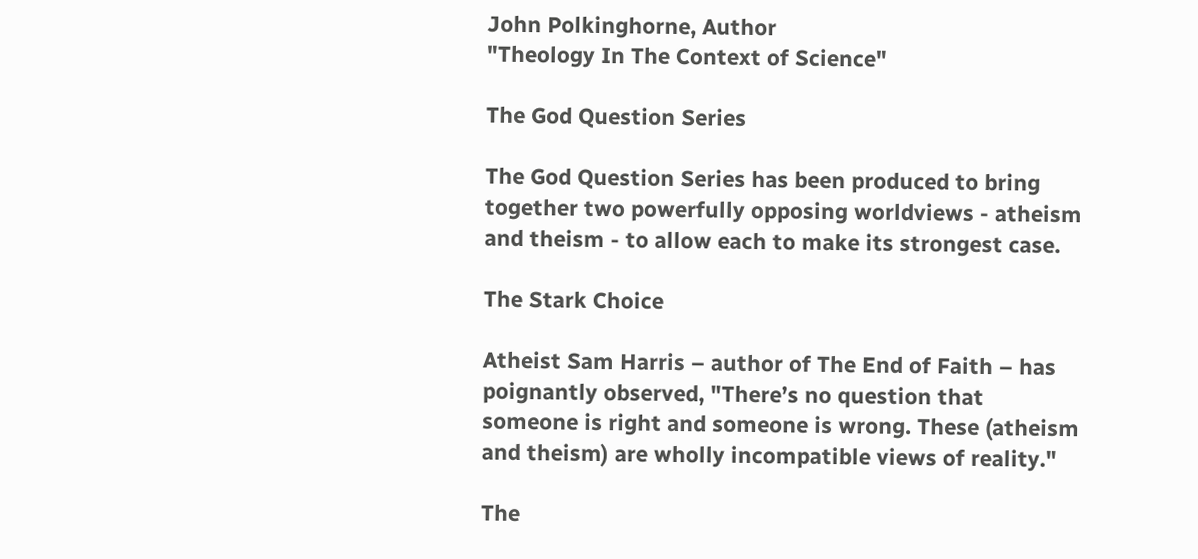John Polkinghorne, Author
"Theology In The Context of Science"

The God Question Series

The God Question Series has been produced to bring together two powerfully opposing worldviews - atheism and theism - to allow each to make its strongest case.

The Stark Choice

Atheist Sam Harris – author of The End of Faith – has poignantly observed, "There’s no question that someone is right and someone is wrong. These (atheism and theism) are wholly incompatible views of reality."

The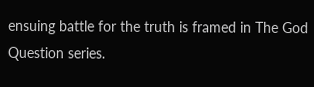ensuing battle for the truth is framed in The God Question series.